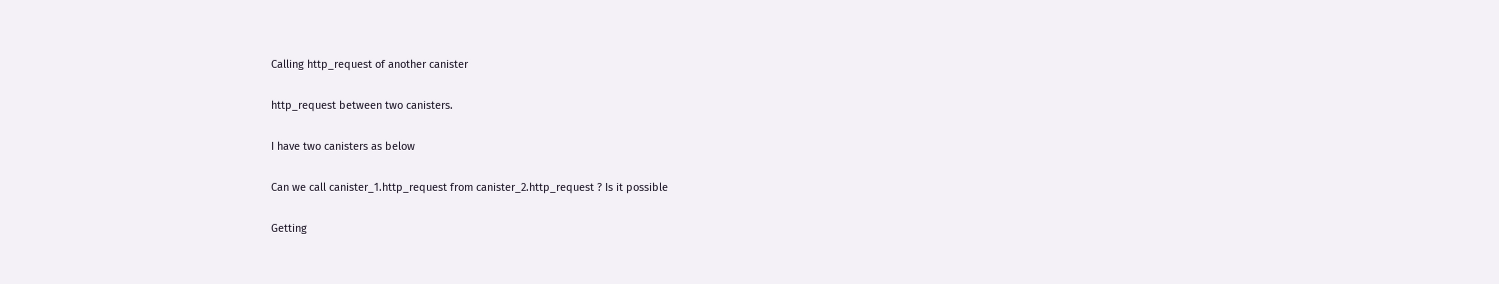Calling http_request of another canister

http_request between two canisters.

I have two canisters as below

Can we call canister_1.http_request from canister_2.http_request ? Is it possible

Getting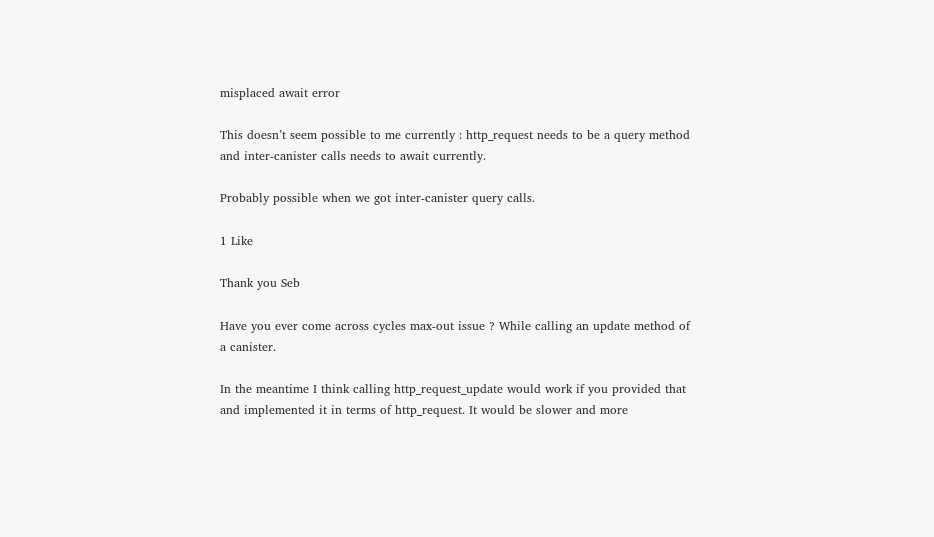misplaced await error

This doesn’t seem possible to me currently : http_request needs to be a query method and inter-canister calls needs to await currently.

Probably possible when we got inter-canister query calls.

1 Like

Thank you Seb

Have you ever come across cycles max-out issue ? While calling an update method of a canister.

In the meantime I think calling http_request_update would work if you provided that and implemented it in terms of http_request. It would be slower and more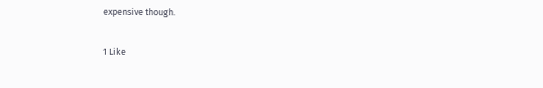expensive though.

1 Like